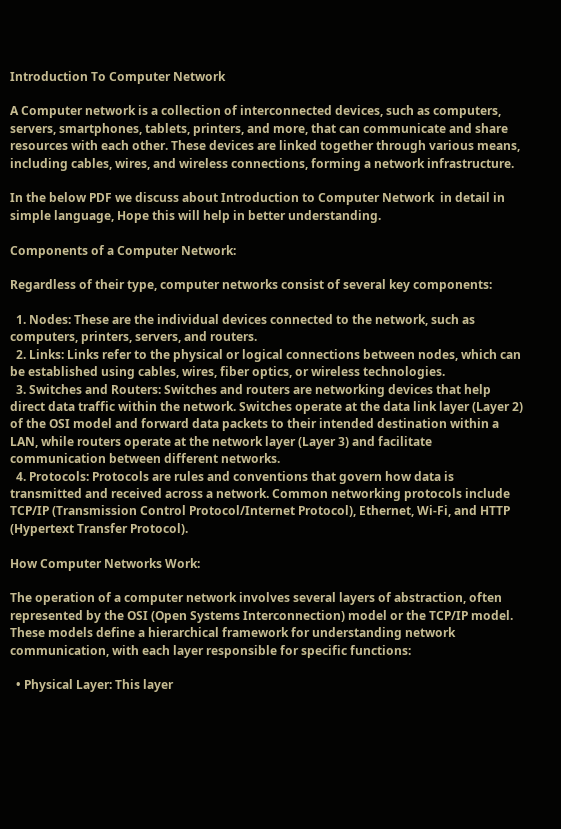Introduction To Computer Network

A Computer network is a collection of interconnected devices, such as computers, servers, smartphones, tablets, printers, and more, that can communicate and share resources with each other. These devices are linked together through various means, including cables, wires, and wireless connections, forming a network infrastructure.

In the below PDF we discuss about Introduction to Computer Network  in detail in simple language, Hope this will help in better understanding.

Components of a Computer Network:

Regardless of their type, computer networks consist of several key components:

  1. Nodes: These are the individual devices connected to the network, such as computers, printers, servers, and routers.
  2. Links: Links refer to the physical or logical connections between nodes, which can be established using cables, wires, fiber optics, or wireless technologies.
  3. Switches and Routers: Switches and routers are networking devices that help direct data traffic within the network. Switches operate at the data link layer (Layer 2) of the OSI model and forward data packets to their intended destination within a LAN, while routers operate at the network layer (Layer 3) and facilitate communication between different networks.
  4. Protocols: Protocols are rules and conventions that govern how data is transmitted and received across a network. Common networking protocols include TCP/IP (Transmission Control Protocol/Internet Protocol), Ethernet, Wi-Fi, and HTTP (Hypertext Transfer Protocol).

How Computer Networks Work:

The operation of a computer network involves several layers of abstraction, often represented by the OSI (Open Systems Interconnection) model or the TCP/IP model. These models define a hierarchical framework for understanding network communication, with each layer responsible for specific functions:

  • Physical Layer: This layer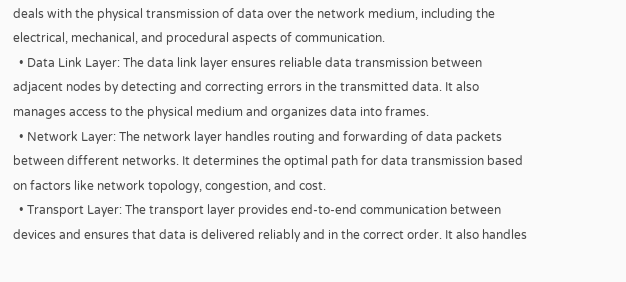deals with the physical transmission of data over the network medium, including the electrical, mechanical, and procedural aspects of communication.
  • Data Link Layer: The data link layer ensures reliable data transmission between adjacent nodes by detecting and correcting errors in the transmitted data. It also manages access to the physical medium and organizes data into frames.
  • Network Layer: The network layer handles routing and forwarding of data packets between different networks. It determines the optimal path for data transmission based on factors like network topology, congestion, and cost.
  • Transport Layer: The transport layer provides end-to-end communication between devices and ensures that data is delivered reliably and in the correct order. It also handles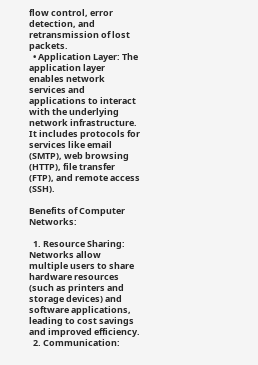flow control, error detection, and retransmission of lost packets.
  • Application Layer: The application layer enables network services and applications to interact with the underlying network infrastructure. It includes protocols for services like email (SMTP), web browsing (HTTP), file transfer (FTP), and remote access (SSH).

Benefits of Computer Networks:

  1. Resource Sharing: Networks allow multiple users to share hardware resources (such as printers and storage devices) and software applications, leading to cost savings and improved efficiency.
  2. Communication: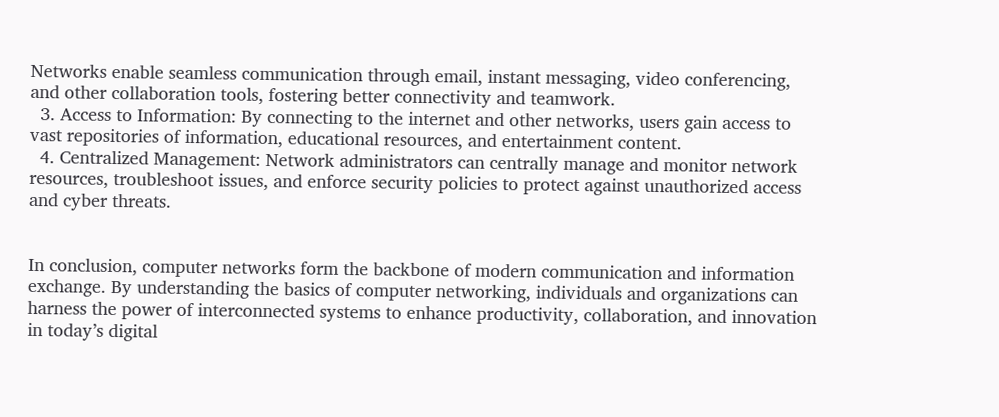Networks enable seamless communication through email, instant messaging, video conferencing, and other collaboration tools, fostering better connectivity and teamwork.
  3. Access to Information: By connecting to the internet and other networks, users gain access to vast repositories of information, educational resources, and entertainment content.
  4. Centralized Management: Network administrators can centrally manage and monitor network resources, troubleshoot issues, and enforce security policies to protect against unauthorized access and cyber threats.


In conclusion, computer networks form the backbone of modern communication and information exchange. By understanding the basics of computer networking, individuals and organizations can harness the power of interconnected systems to enhance productivity, collaboration, and innovation in today’s digital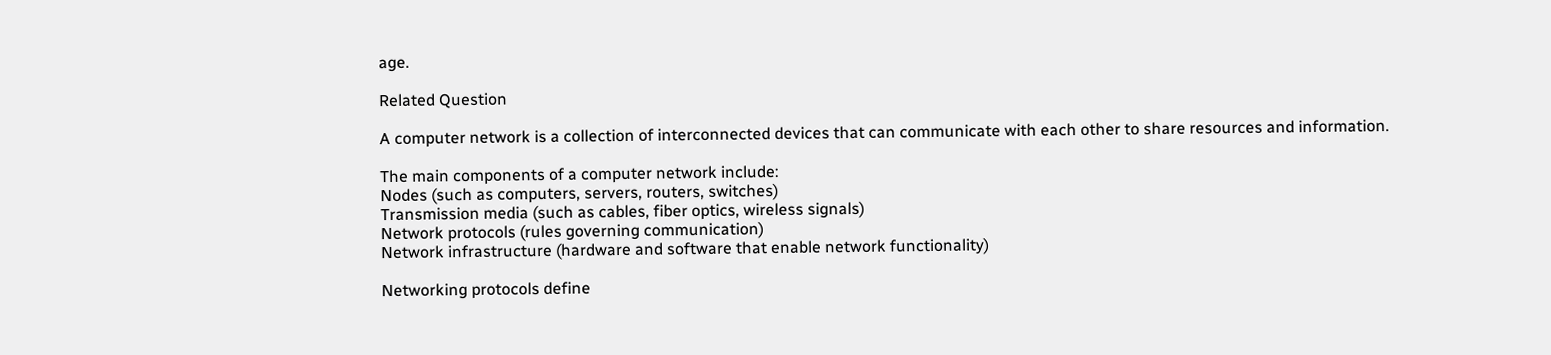age.

Related Question

A computer network is a collection of interconnected devices that can communicate with each other to share resources and information.

The main components of a computer network include:
Nodes (such as computers, servers, routers, switches)
Transmission media (such as cables, fiber optics, wireless signals)
Network protocols (rules governing communication)
Network infrastructure (hardware and software that enable network functionality)

Networking protocols define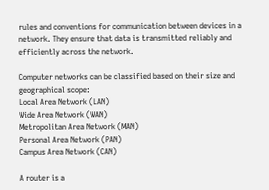rules and conventions for communication between devices in a network. They ensure that data is transmitted reliably and efficiently across the network.

Computer networks can be classified based on their size and geographical scope:
Local Area Network (LAN)
Wide Area Network (WAN)
Metropolitan Area Network (MAN)
Personal Area Network (PAN)
Campus Area Network (CAN)

A router is a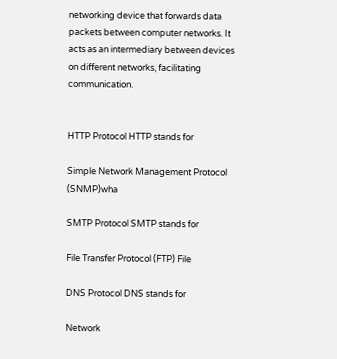networking device that forwards data packets between computer networks. It acts as an intermediary between devices on different networks, facilitating communication.


HTTP Protocol HTTP stands for

Simple Network Management Protocol (SNMP)wha

SMTP Protocol SMTP stands for

File Transfer Protocol (FTP) File

DNS Protocol DNS stands for

Network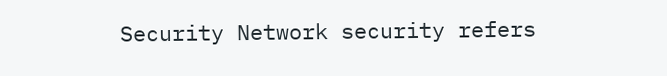Security Network security refers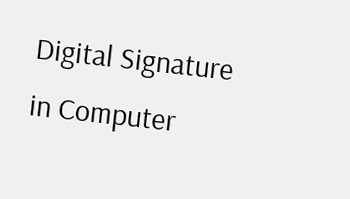Digital Signature in Computer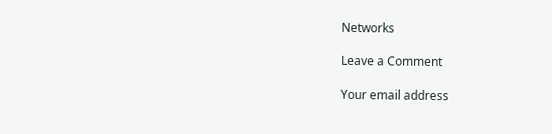Networks

Leave a Comment

Your email address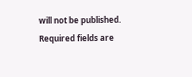will not be published. Required fields are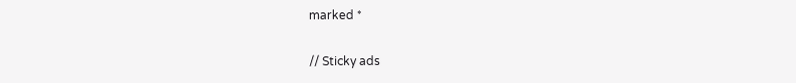marked *

// Sticky ads